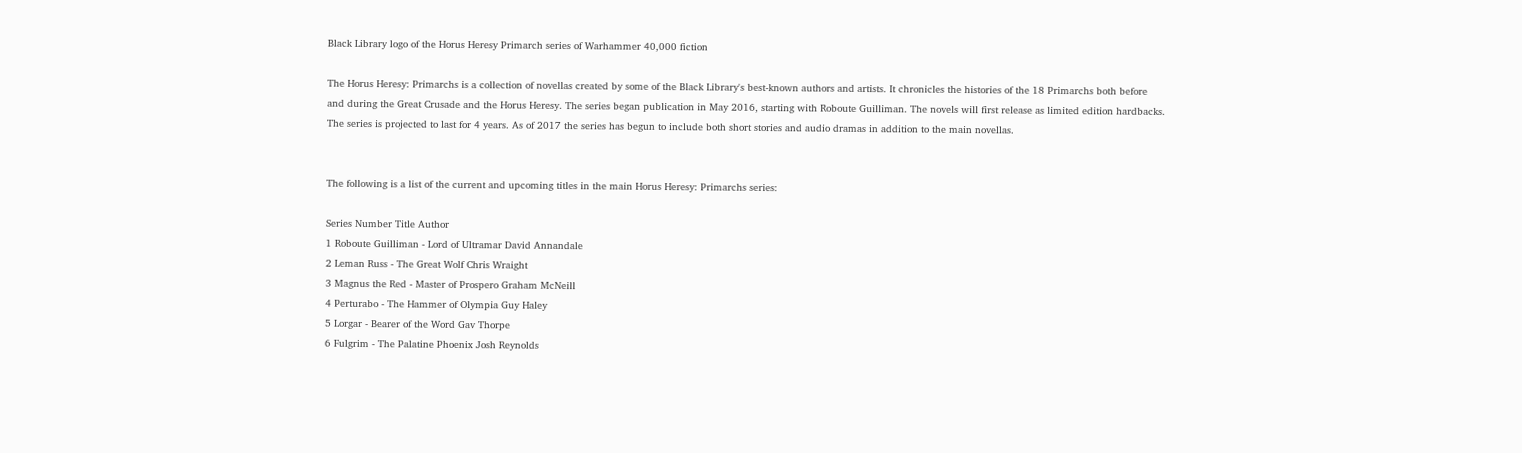Black Library logo of the Horus Heresy Primarch series of Warhammer 40,000 fiction

The Horus Heresy: Primarchs is a collection of novellas created by some of the Black Library's best-known authors and artists. It chronicles the histories of the 18 Primarchs both before and during the Great Crusade and the Horus Heresy. The series began publication in May 2016, starting with Roboute Guilliman. The novels will first release as limited edition hardbacks. The series is projected to last for 4 years. As of 2017 the series has begun to include both short stories and audio dramas in addition to the main novellas.


The following is a list of the current and upcoming titles in the main Horus Heresy: Primarchs series:

Series Number Title Author
1 Roboute Guilliman - Lord of Ultramar David Annandale
2 Leman Russ - The Great Wolf Chris Wraight
3 Magnus the Red - Master of Prospero Graham McNeill
4 Perturabo - The Hammer of Olympia Guy Haley
5 Lorgar - Bearer of the Word Gav Thorpe
6 Fulgrim - The Palatine Phoenix Josh Reynolds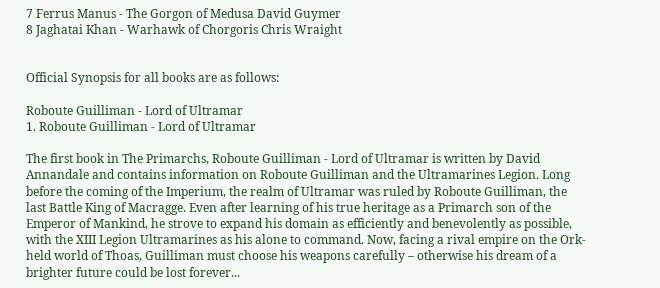7 Ferrus Manus - The Gorgon of Medusa David Guymer
8 Jaghatai Khan - Warhawk of Chorgoris Chris Wraight


Official Synopsis for all books are as follows:

Roboute Guilliman - Lord of Ultramar
1. Roboute Guilliman - Lord of Ultramar

The first book in The Primarchs, Roboute Guilliman - Lord of Ultramar is written by David Annandale and contains information on Roboute Guilliman and the Ultramarines Legion. Long before the coming of the Imperium, the realm of Ultramar was ruled by Roboute Guilliman, the last Battle King of Macragge. Even after learning of his true heritage as a Primarch son of the Emperor of Mankind, he strove to expand his domain as efficiently and benevolently as possible, with the XIII Legion Ultramarines as his alone to command. Now, facing a rival empire on the Ork-held world of Thoas, Guilliman must choose his weapons carefully – otherwise his dream of a brighter future could be lost forever...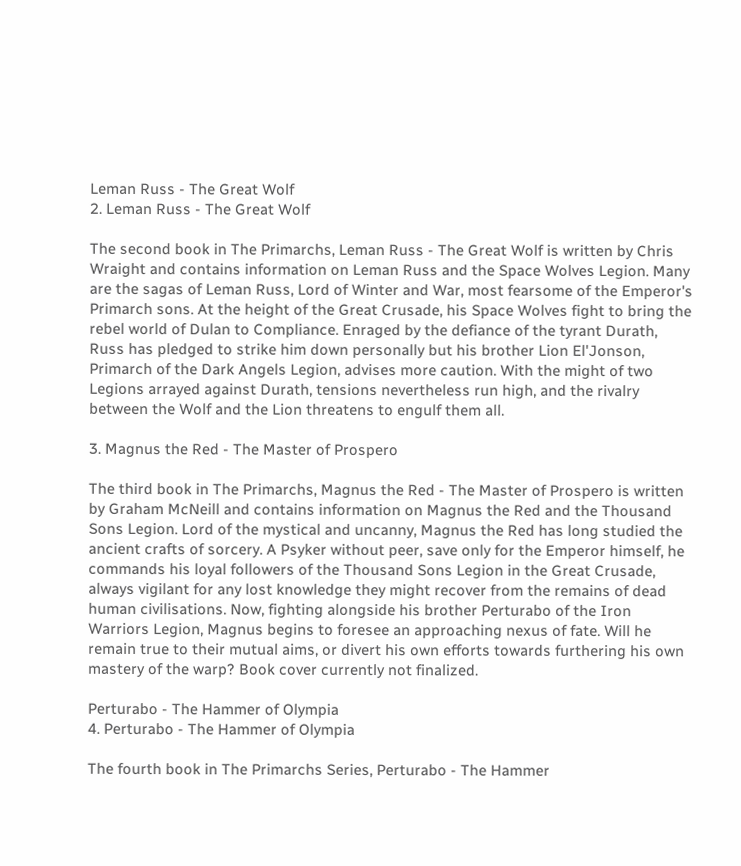Leman Russ - The Great Wolf
2. Leman Russ - The Great Wolf

The second book in The Primarchs, Leman Russ - The Great Wolf is written by Chris Wraight and contains information on Leman Russ and the Space Wolves Legion. Many are the sagas of Leman Russ, Lord of Winter and War, most fearsome of the Emperor's Primarch sons. At the height of the Great Crusade, his Space Wolves fight to bring the rebel world of Dulan to Compliance. Enraged by the defiance of the tyrant Durath, Russ has pledged to strike him down personally but his brother Lion El'Jonson, Primarch of the Dark Angels Legion, advises more caution. With the might of two Legions arrayed against Durath, tensions nevertheless run high, and the rivalry between the Wolf and the Lion threatens to engulf them all.

3. Magnus the Red - The Master of Prospero

The third book in The Primarchs, Magnus the Red - The Master of Prospero is written by Graham McNeill and contains information on Magnus the Red and the Thousand Sons Legion. Lord of the mystical and uncanny, Magnus the Red has long studied the ancient crafts of sorcery. A Psyker without peer, save only for the Emperor himself, he commands his loyal followers of the Thousand Sons Legion in the Great Crusade, always vigilant for any lost knowledge they might recover from the remains of dead human civilisations. Now, fighting alongside his brother Perturabo of the Iron Warriors Legion, Magnus begins to foresee an approaching nexus of fate. Will he remain true to their mutual aims, or divert his own efforts towards furthering his own mastery of the warp? Book cover currently not finalized.

Perturabo - The Hammer of Olympia
4. Perturabo - The Hammer of Olympia

The fourth book in The Primarchs Series, Perturabo - The Hammer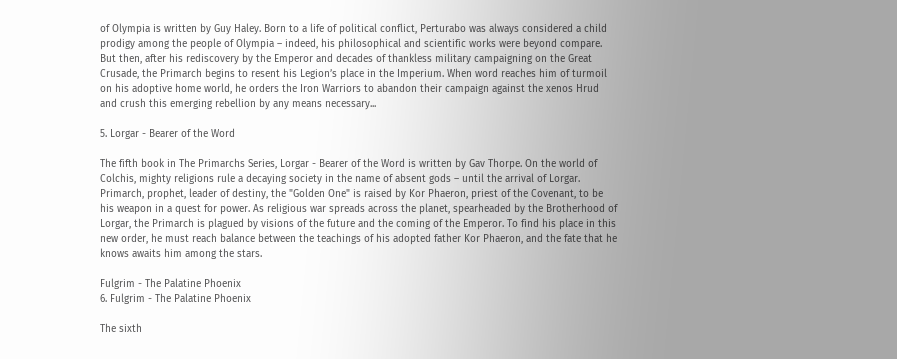of Olympia is written by Guy Haley. Born to a life of political conflict, Perturabo was always considered a child prodigy among the people of Olympia – indeed, his philosophical and scientific works were beyond compare. But then, after his rediscovery by the Emperor and decades of thankless military campaigning on the Great Crusade, the Primarch begins to resent his Legion’s place in the Imperium. When word reaches him of turmoil on his adoptive home world, he orders the Iron Warriors to abandon their campaign against the xenos Hrud and crush this emerging rebellion by any means necessary...

5. Lorgar - Bearer of the Word

The fifth book in The Primarchs Series, Lorgar - Bearer of the Word is written by Gav Thorpe. On the world of Colchis, mighty religions rule a decaying society in the name of absent gods – until the arrival of Lorgar. Primarch, prophet, leader of destiny, the "Golden One" is raised by Kor Phaeron, priest of the Covenant, to be his weapon in a quest for power. As religious war spreads across the planet, spearheaded by the Brotherhood of Lorgar, the Primarch is plagued by visions of the future and the coming of the Emperor. To find his place in this new order, he must reach balance between the teachings of his adopted father Kor Phaeron, and the fate that he knows awaits him among the stars.

Fulgrim - The Palatine Phoenix
6. Fulgrim - The Palatine Phoenix

The sixth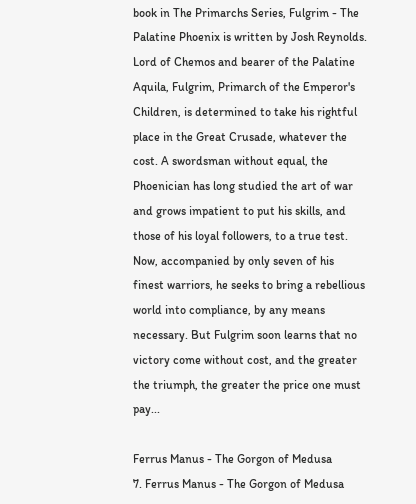book in The Primarchs Series, Fulgrim - The Palatine Phoenix is written by Josh Reynolds. Lord of Chemos and bearer of the Palatine Aquila, Fulgrim, Primarch of the Emperor's Children, is determined to take his rightful place in the Great Crusade, whatever the cost. A swordsman without equal, the Phoenician has long studied the art of war and grows impatient to put his skills, and those of his loyal followers, to a true test. Now, accompanied by only seven of his finest warriors, he seeks to bring a rebellious world into compliance, by any means necessary. But Fulgrim soon learns that no victory come without cost, and the greater the triumph, the greater the price one must pay...

Ferrus Manus - The Gorgon of Medusa
7. Ferrus Manus - The Gorgon of Medusa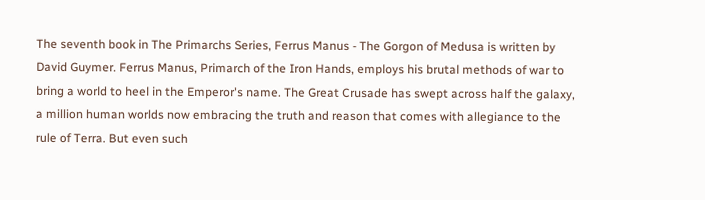The seventh book in The Primarchs Series, Ferrus Manus - The Gorgon of Medusa is written by David Guymer. Ferrus Manus, Primarch of the Iron Hands, employs his brutal methods of war to bring a world to heel in the Emperor's name. The Great Crusade has swept across half the galaxy, a million human worlds now embracing the truth and reason that comes with allegiance to the rule of Terra. But even such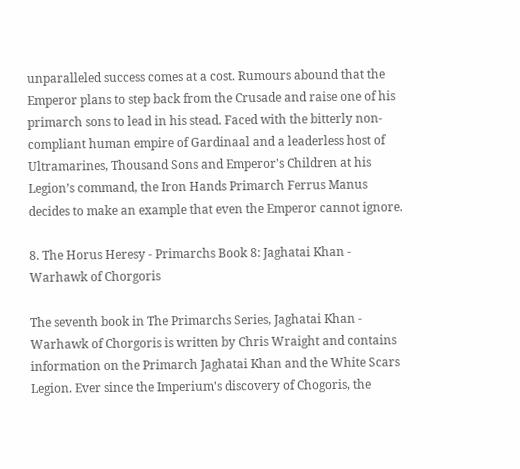unparalleled success comes at a cost. Rumours abound that the Emperor plans to step back from the Crusade and raise one of his primarch sons to lead in his stead. Faced with the bitterly non-compliant human empire of Gardinaal and a leaderless host of Ultramarines, Thousand Sons and Emperor's Children at his Legion’s command, the Iron Hands Primarch Ferrus Manus decides to make an example that even the Emperor cannot ignore.

8. The Horus Heresy - Primarchs Book 8: Jaghatai Khan - Warhawk of Chorgoris

The seventh book in The Primarchs Series, Jaghatai Khan - Warhawk of Chorgoris is written by Chris Wraight and contains information on the Primarch Jaghatai Khan and the White Scars Legion. Ever since the Imperium's discovery of Chogoris, the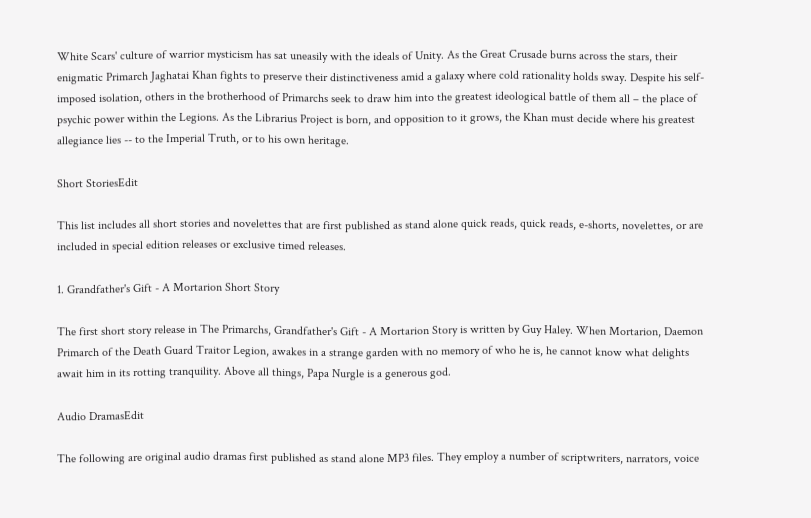White Scars' culture of warrior mysticism has sat uneasily with the ideals of Unity. As the Great Crusade burns across the stars, their enigmatic Primarch Jaghatai Khan fights to preserve their distinctiveness amid a galaxy where cold rationality holds sway. Despite his self-imposed isolation, others in the brotherhood of Primarchs seek to draw him into the greatest ideological battle of them all – the place of psychic power within the Legions. As the Librarius Project is born, and opposition to it grows, the Khan must decide where his greatest allegiance lies -- to the Imperial Truth, or to his own heritage.

Short StoriesEdit

This list includes all short stories and novelettes that are first published as stand alone quick reads, quick reads, e-shorts, novelettes, or are included in special edition releases or exclusive timed releases.

1. Grandfather's Gift - A Mortarion Short Story

The first short story release in The Primarchs, Grandfather's Gift - A Mortarion Story is written by Guy Haley. When Mortarion, Daemon Primarch of the Death Guard Traitor Legion, awakes in a strange garden with no memory of who he is, he cannot know what delights await him in its rotting tranquility. Above all things, Papa Nurgle is a generous god.

Audio DramasEdit

The following are original audio dramas first published as stand alone MP3 files. They employ a number of scriptwriters, narrators, voice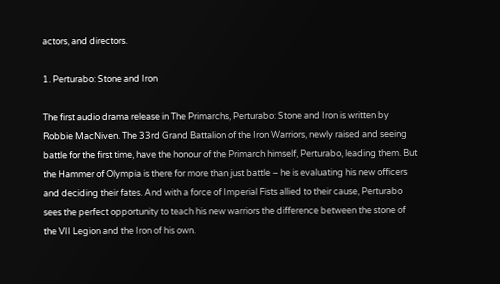actors, and directors.

1. Perturabo: Stone and Iron

The first audio drama release in The Primarchs, Perturabo: Stone and Iron is written by Robbie MacNiven. The 33rd Grand Battalion of the Iron Warriors, newly raised and seeing battle for the first time, have the honour of the Primarch himself, Perturabo, leading them. But the Hammer of Olympia is there for more than just battle – he is evaluating his new officers and deciding their fates. And with a force of Imperial Fists allied to their cause, Perturabo sees the perfect opportunity to teach his new warriors the difference between the stone of the VII Legion and the Iron of his own.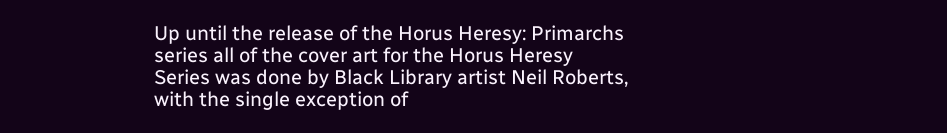Up until the release of the Horus Heresy: Primarchs series all of the cover art for the Horus Heresy Series was done by Black Library artist Neil Roberts, with the single exception of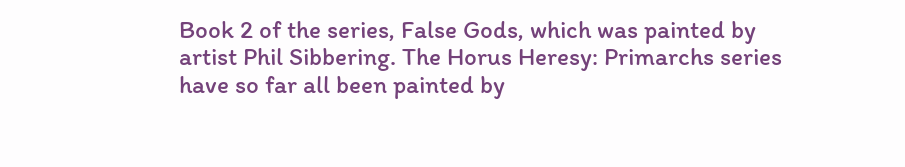Book 2 of the series, False Gods, which was painted by artist Phil Sibbering. The Horus Heresy: Primarchs series have so far all been painted by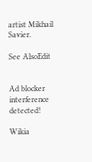artist Mikhail Savier.

See AlsoEdit


Ad blocker interference detected!

Wikia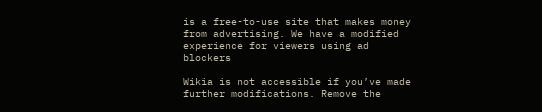is a free-to-use site that makes money from advertising. We have a modified experience for viewers using ad blockers

Wikia is not accessible if you’ve made further modifications. Remove the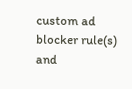custom ad blocker rule(s) and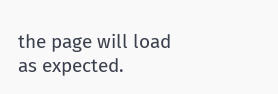the page will load as expected.